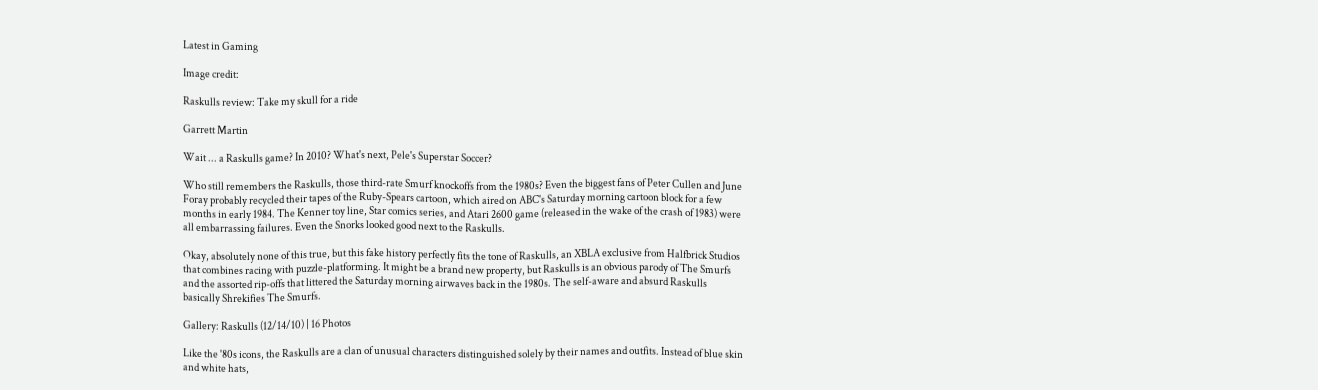Latest in Gaming

Image credit:

Raskulls review: Take my skull for a ride

Garrett Martin

Wait ... a Raskulls game? In 2010? What's next, Pele's Superstar Soccer?

Who still remembers the Raskulls, those third-rate Smurf knockoffs from the 1980s? Even the biggest fans of Peter Cullen and June Foray probably recycled their tapes of the Ruby-Spears cartoon, which aired on ABC's Saturday morning cartoon block for a few months in early 1984. The Kenner toy line, Star comics series, and Atari 2600 game (released in the wake of the crash of 1983) were all embarrassing failures. Even the Snorks looked good next to the Raskulls.

Okay, absolutely none of this true, but this fake history perfectly fits the tone of Raskulls, an XBLA exclusive from Halfbrick Studios that combines racing with puzzle-platforming. It might be a brand new property, but Raskulls is an obvious parody of The Smurfs and the assorted rip-offs that littered the Saturday morning airwaves back in the 1980s. The self-aware and absurd Raskulls basically Shrekifies The Smurfs.

Gallery: Raskulls (12/14/10) | 16 Photos

Like the '80s icons, the Raskulls are a clan of unusual characters distinguished solely by their names and outfits. Instead of blue skin and white hats,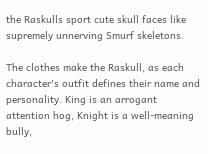the Raskulls sport cute skull faces like supremely unnerving Smurf skeletons.

The clothes make the Raskull, as each character's outfit defines their name and personality. King is an arrogant attention hog, Knight is a well-meaning bully,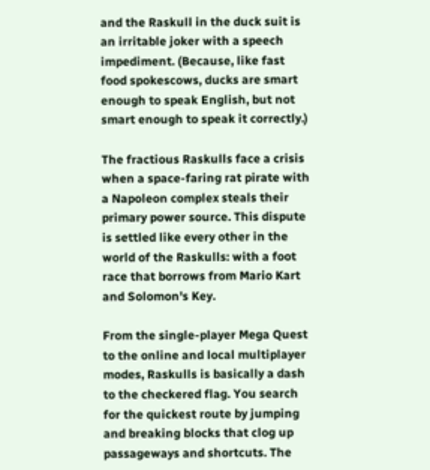and the Raskull in the duck suit is an irritable joker with a speech impediment. (Because, like fast food spokescows, ducks are smart enough to speak English, but not smart enough to speak it correctly.)

The fractious Raskulls face a crisis when a space-faring rat pirate with a Napoleon complex steals their primary power source. This dispute is settled like every other in the world of the Raskulls: with a foot race that borrows from Mario Kart and Solomon's Key.

From the single-player Mega Quest to the online and local multiplayer modes, Raskulls is basically a dash to the checkered flag. You search for the quickest route by jumping and breaking blocks that clog up passageways and shortcuts. The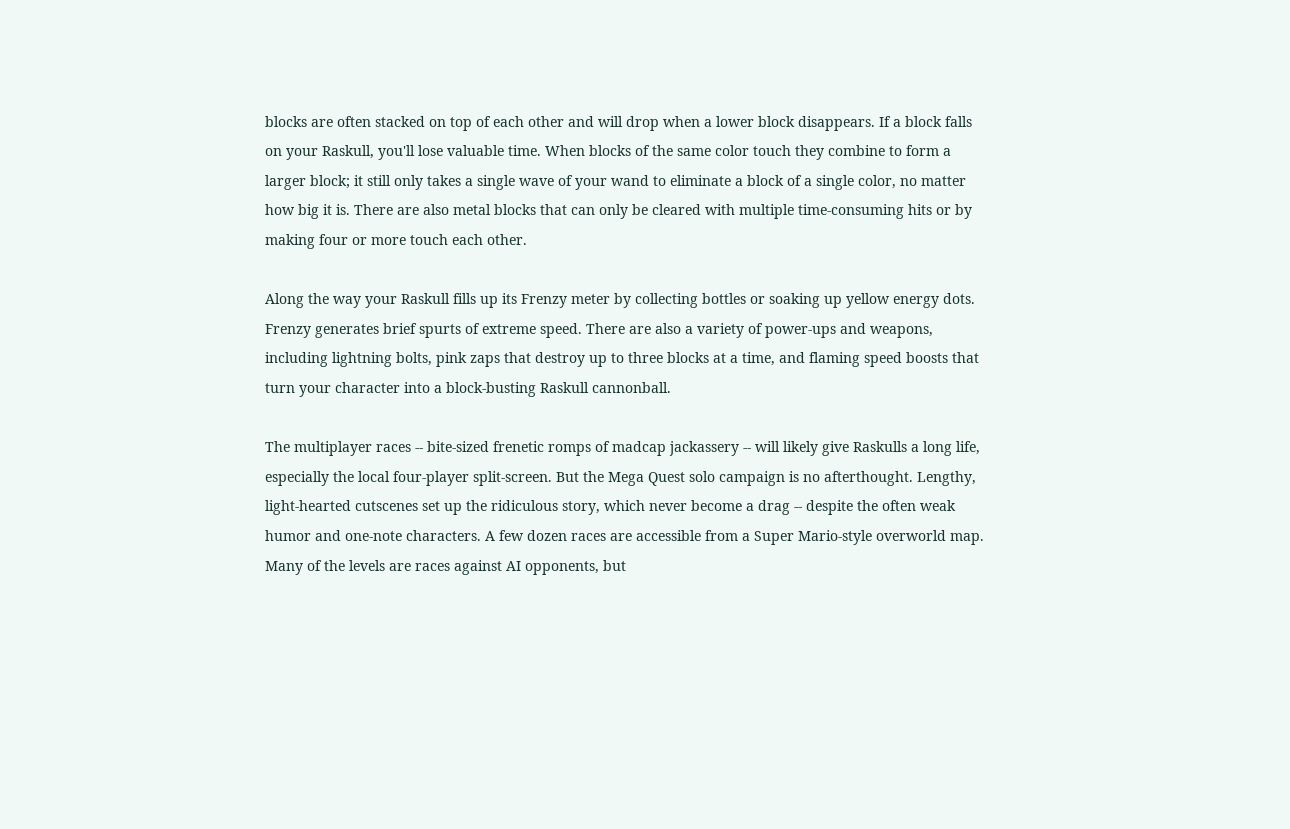blocks are often stacked on top of each other and will drop when a lower block disappears. If a block falls on your Raskull, you'll lose valuable time. When blocks of the same color touch they combine to form a larger block; it still only takes a single wave of your wand to eliminate a block of a single color, no matter how big it is. There are also metal blocks that can only be cleared with multiple time-consuming hits or by making four or more touch each other.

Along the way your Raskull fills up its Frenzy meter by collecting bottles or soaking up yellow energy dots. Frenzy generates brief spurts of extreme speed. There are also a variety of power-ups and weapons, including lightning bolts, pink zaps that destroy up to three blocks at a time, and flaming speed boosts that turn your character into a block-busting Raskull cannonball.

The multiplayer races -- bite-sized frenetic romps of madcap jackassery -- will likely give Raskulls a long life, especially the local four-player split-screen. But the Mega Quest solo campaign is no afterthought. Lengthy, light-hearted cutscenes set up the ridiculous story, which never become a drag -- despite the often weak humor and one-note characters. A few dozen races are accessible from a Super Mario-style overworld map. Many of the levels are races against AI opponents, but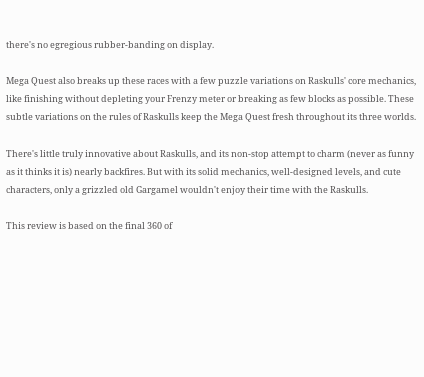there's no egregious rubber-banding on display.

Mega Quest also breaks up these races with a few puzzle variations on Raskulls' core mechanics, like finishing without depleting your Frenzy meter or breaking as few blocks as possible. These subtle variations on the rules of Raskulls keep the Mega Quest fresh throughout its three worlds.

There's little truly innovative about Raskulls, and its non-stop attempt to charm (never as funny as it thinks it is) nearly backfires. But with its solid mechanics, well-designed levels, and cute characters, only a grizzled old Gargamel wouldn't enjoy their time with the Raskulls.

This review is based on the final 360 of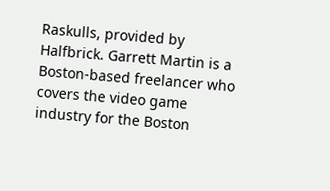Raskulls, provided by Halfbrick. Garrett Martin is a Boston-based freelancer who covers the video game industry for the Boston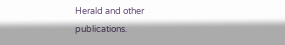Herald and other publications.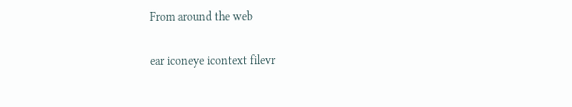From around the web

ear iconeye icontext filevr